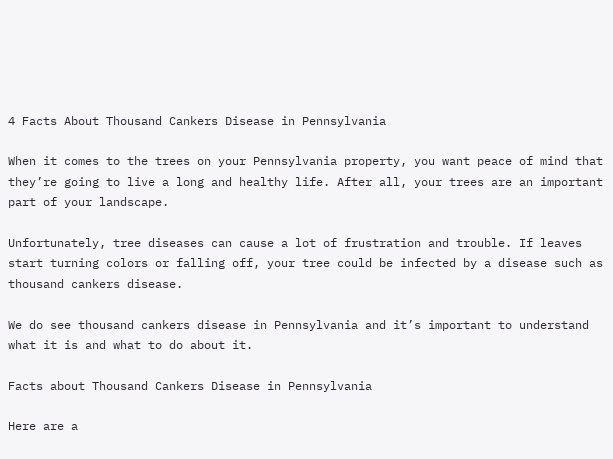4 Facts About Thousand Cankers Disease in Pennsylvania

When it comes to the trees on your Pennsylvania property, you want peace of mind that they’re going to live a long and healthy life. After all, your trees are an important part of your landscape.

Unfortunately, tree diseases can cause a lot of frustration and trouble. If leaves start turning colors or falling off, your tree could be infected by a disease such as thousand cankers disease.

We do see thousand cankers disease in Pennsylvania and it’s important to understand what it is and what to do about it.

Facts about Thousand Cankers Disease in Pennsylvania

Here are a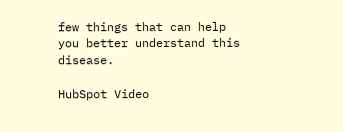few things that can help you better understand this disease.

HubSpot Video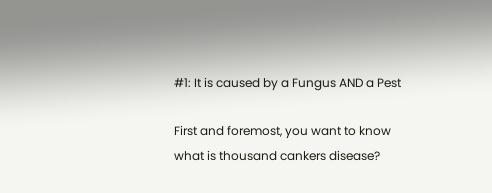#1: It is caused by a Fungus AND a Pest

First and foremost, you want to know what is thousand cankers disease?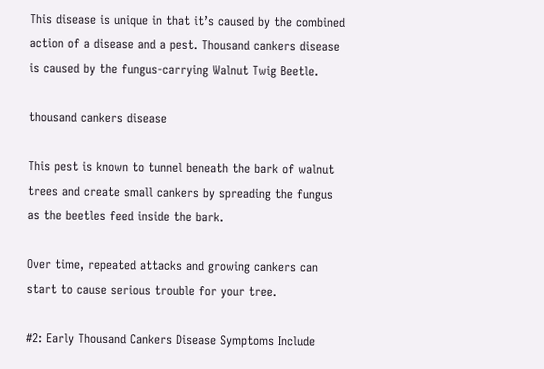This disease is unique in that it’s caused by the combined action of a disease and a pest. Thousand cankers disease is caused by the fungus-carrying Walnut Twig Beetle.

thousand cankers disease

This pest is known to tunnel beneath the bark of walnut trees and create small cankers by spreading the fungus as the beetles feed inside the bark.

Over time, repeated attacks and growing cankers can start to cause serious trouble for your tree.

#2: Early Thousand Cankers Disease Symptoms Include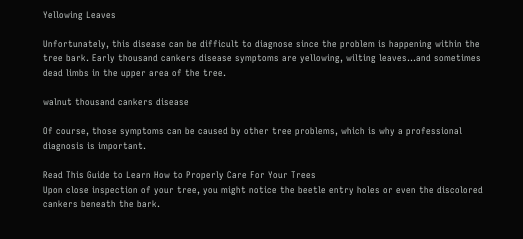Yellowing Leaves

Unfortunately, this disease can be difficult to diagnose since the problem is happening within the tree bark. Early thousand cankers disease symptoms are yellowing, wilting leaves…and sometimes dead limbs in the upper area of the tree.

walnut thousand cankers disease

Of course, those symptoms can be caused by other tree problems, which is why a professional diagnosis is important.

Read This Guide to Learn How to Properly Care For Your Trees
Upon close inspection of your tree, you might notice the beetle entry holes or even the discolored cankers beneath the bark.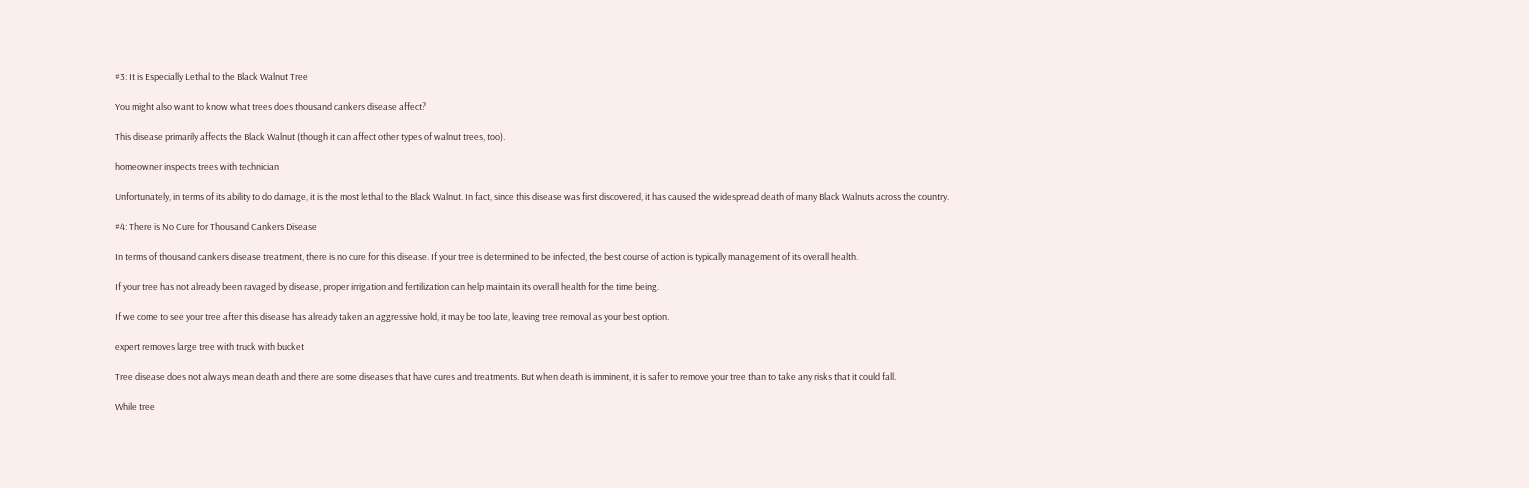#3: It is Especially Lethal to the Black Walnut Tree

You might also want to know what trees does thousand cankers disease affect?

This disease primarily affects the Black Walnut (though it can affect other types of walnut trees, too).

homeowner inspects trees with technician

Unfortunately, in terms of its ability to do damage, it is the most lethal to the Black Walnut. In fact, since this disease was first discovered, it has caused the widespread death of many Black Walnuts across the country.

#4: There is No Cure for Thousand Cankers Disease

In terms of thousand cankers disease treatment, there is no cure for this disease. If your tree is determined to be infected, the best course of action is typically management of its overall health.

If your tree has not already been ravaged by disease, proper irrigation and fertilization can help maintain its overall health for the time being.

If we come to see your tree after this disease has already taken an aggressive hold, it may be too late, leaving tree removal as your best option.

expert removes large tree with truck with bucket

Tree disease does not always mean death and there are some diseases that have cures and treatments. But when death is imminent, it is safer to remove your tree than to take any risks that it could fall.

While tree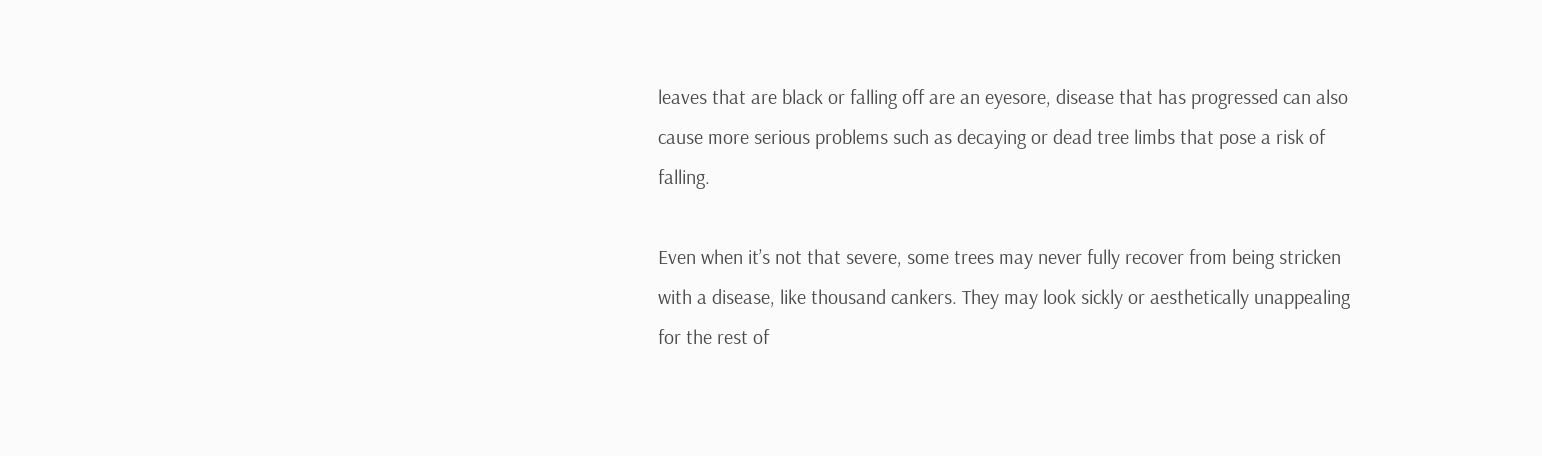leaves that are black or falling off are an eyesore, disease that has progressed can also cause more serious problems such as decaying or dead tree limbs that pose a risk of falling.

Even when it’s not that severe, some trees may never fully recover from being stricken with a disease, like thousand cankers. They may look sickly or aesthetically unappealing for the rest of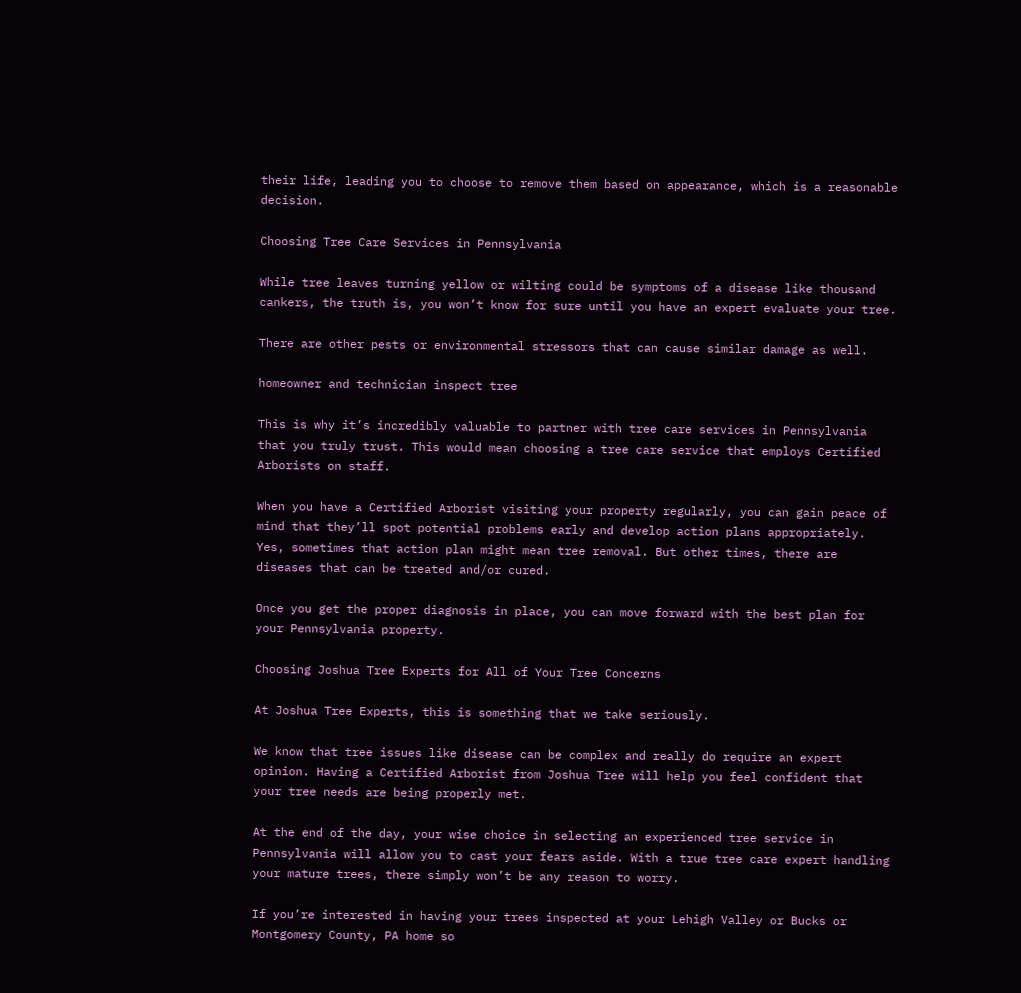their life, leading you to choose to remove them based on appearance, which is a reasonable decision.

Choosing Tree Care Services in Pennsylvania

While tree leaves turning yellow or wilting could be symptoms of a disease like thousand cankers, the truth is, you won’t know for sure until you have an expert evaluate your tree.

There are other pests or environmental stressors that can cause similar damage as well.

homeowner and technician inspect tree

This is why it’s incredibly valuable to partner with tree care services in Pennsylvania that you truly trust. This would mean choosing a tree care service that employs Certified Arborists on staff.

When you have a Certified Arborist visiting your property regularly, you can gain peace of mind that they’ll spot potential problems early and develop action plans appropriately. Yes, sometimes that action plan might mean tree removal. But other times, there are diseases that can be treated and/or cured.

Once you get the proper diagnosis in place, you can move forward with the best plan for your Pennsylvania property.

Choosing Joshua Tree Experts for All of Your Tree Concerns

At Joshua Tree Experts, this is something that we take seriously.

We know that tree issues like disease can be complex and really do require an expert opinion. Having a Certified Arborist from Joshua Tree will help you feel confident that your tree needs are being properly met.

At the end of the day, your wise choice in selecting an experienced tree service in Pennsylvania will allow you to cast your fears aside. With a true tree care expert handling your mature trees, there simply won’t be any reason to worry.

If you’re interested in having your trees inspected at your Lehigh Valley or Bucks or Montgomery County, PA home so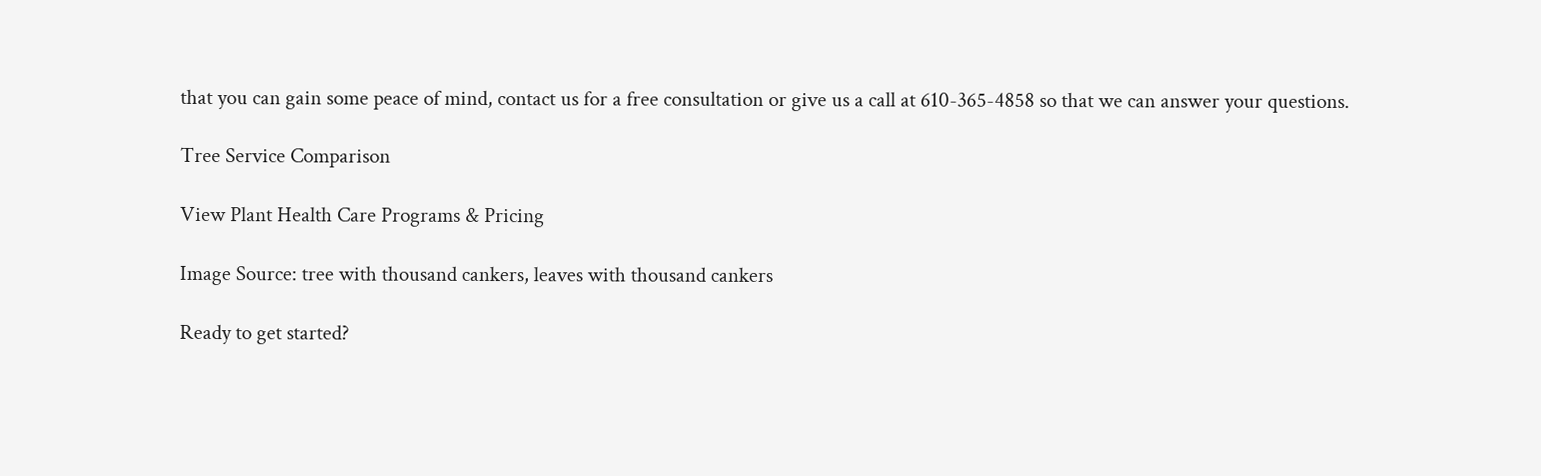that you can gain some peace of mind, contact us for a free consultation or give us a call at 610-365-4858 so that we can answer your questions.

Tree Service Comparison

View Plant Health Care Programs & Pricing

Image Source: tree with thousand cankers, leaves with thousand cankers

Ready to get started?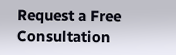Request a Free Consultation